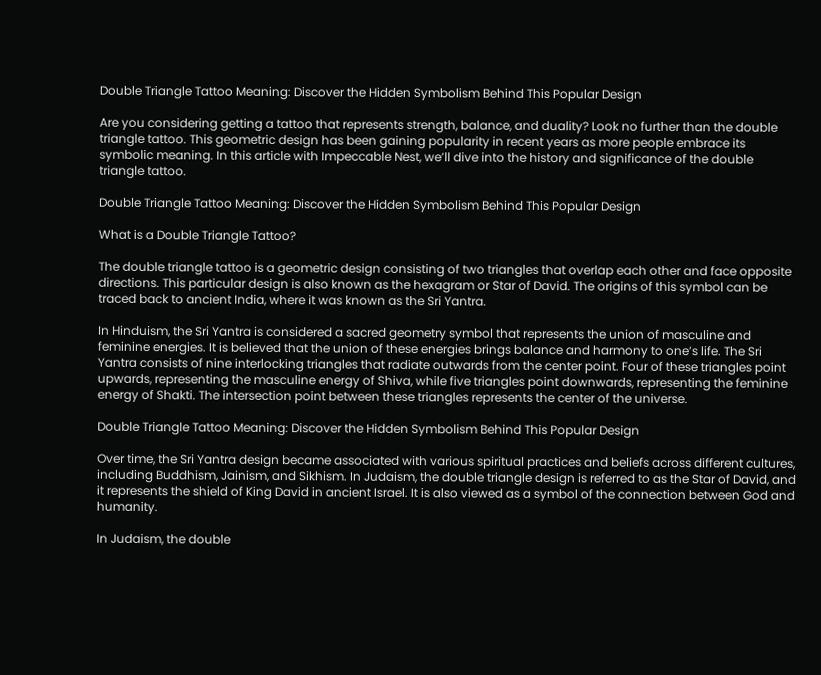Double Triangle Tattoo Meaning: Discover the Hidden Symbolism Behind This Popular Design

Are you considering getting a tattoo that represents strength, balance, and duality? Look no further than the double triangle tattoo. This geometric design has been gaining popularity in recent years as more people embrace its symbolic meaning. In this article with Impeccable Nest, we’ll dive into the history and significance of the double triangle tattoo.

Double Triangle Tattoo Meaning: Discover the Hidden Symbolism Behind This Popular Design

What is a Double Triangle Tattoo?

The double triangle tattoo is a geometric design consisting of two triangles that overlap each other and face opposite directions. This particular design is also known as the hexagram or Star of David. The origins of this symbol can be traced back to ancient India, where it was known as the Sri Yantra.

In Hinduism, the Sri Yantra is considered a sacred geometry symbol that represents the union of masculine and feminine energies. It is believed that the union of these energies brings balance and harmony to one’s life. The Sri Yantra consists of nine interlocking triangles that radiate outwards from the center point. Four of these triangles point upwards, representing the masculine energy of Shiva, while five triangles point downwards, representing the feminine energy of Shakti. The intersection point between these triangles represents the center of the universe.

Double Triangle Tattoo Meaning: Discover the Hidden Symbolism Behind This Popular Design

Over time, the Sri Yantra design became associated with various spiritual practices and beliefs across different cultures, including Buddhism, Jainism, and Sikhism. In Judaism, the double triangle design is referred to as the Star of David, and it represents the shield of King David in ancient Israel. It is also viewed as a symbol of the connection between God and humanity.

In Judaism, the double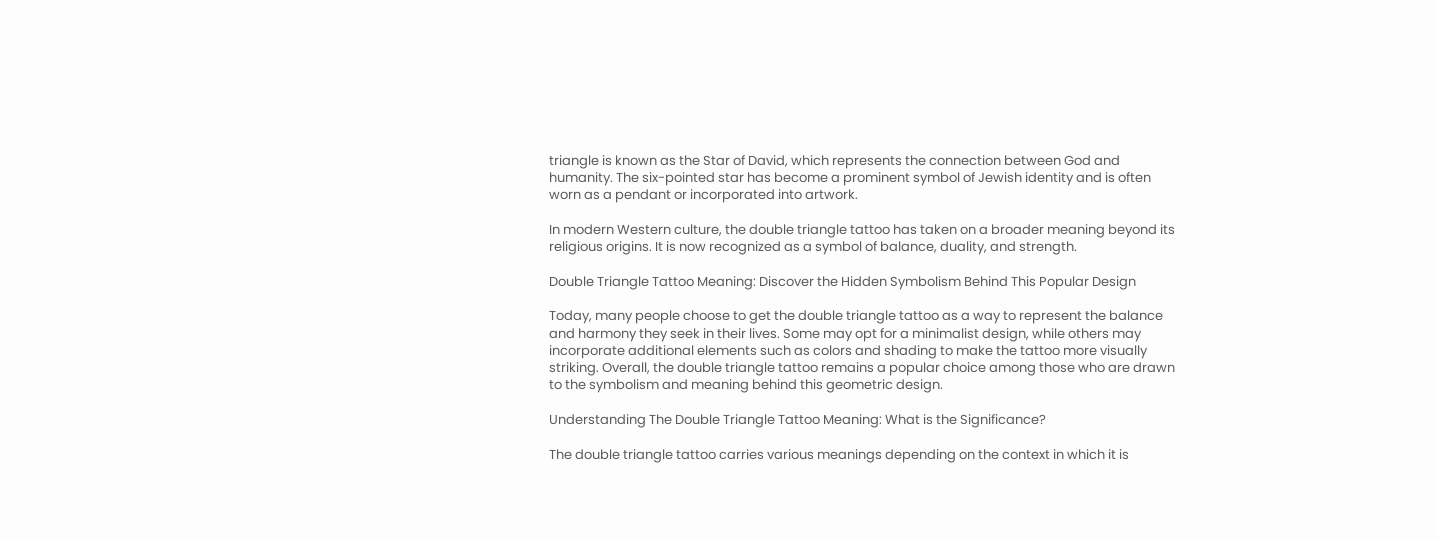triangle is known as the Star of David, which represents the connection between God and humanity. The six-pointed star has become a prominent symbol of Jewish identity and is often worn as a pendant or incorporated into artwork.

In modern Western culture, the double triangle tattoo has taken on a broader meaning beyond its religious origins. It is now recognized as a symbol of balance, duality, and strength.

Double Triangle Tattoo Meaning: Discover the Hidden Symbolism Behind This Popular Design

Today, many people choose to get the double triangle tattoo as a way to represent the balance and harmony they seek in their lives. Some may opt for a minimalist design, while others may incorporate additional elements such as colors and shading to make the tattoo more visually striking. Overall, the double triangle tattoo remains a popular choice among those who are drawn to the symbolism and meaning behind this geometric design.

Understanding The Double Triangle Tattoo Meaning: What is the Significance?

The double triangle tattoo carries various meanings depending on the context in which it is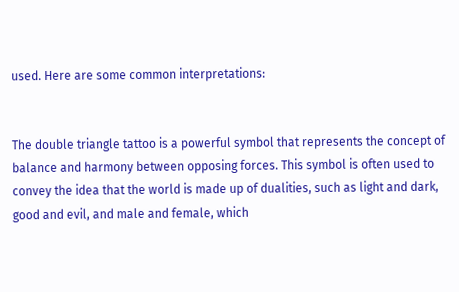used. Here are some common interpretations:


The double triangle tattoo is a powerful symbol that represents the concept of balance and harmony between opposing forces. This symbol is often used to convey the idea that the world is made up of dualities, such as light and dark, good and evil, and male and female, which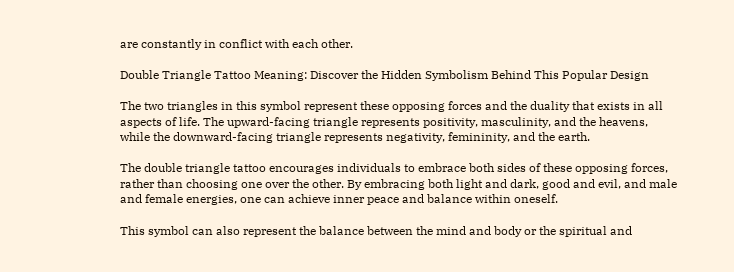are constantly in conflict with each other.

Double Triangle Tattoo Meaning: Discover the Hidden Symbolism Behind This Popular Design

The two triangles in this symbol represent these opposing forces and the duality that exists in all aspects of life. The upward-facing triangle represents positivity, masculinity, and the heavens, while the downward-facing triangle represents negativity, femininity, and the earth.

The double triangle tattoo encourages individuals to embrace both sides of these opposing forces, rather than choosing one over the other. By embracing both light and dark, good and evil, and male and female energies, one can achieve inner peace and balance within oneself.

This symbol can also represent the balance between the mind and body or the spiritual and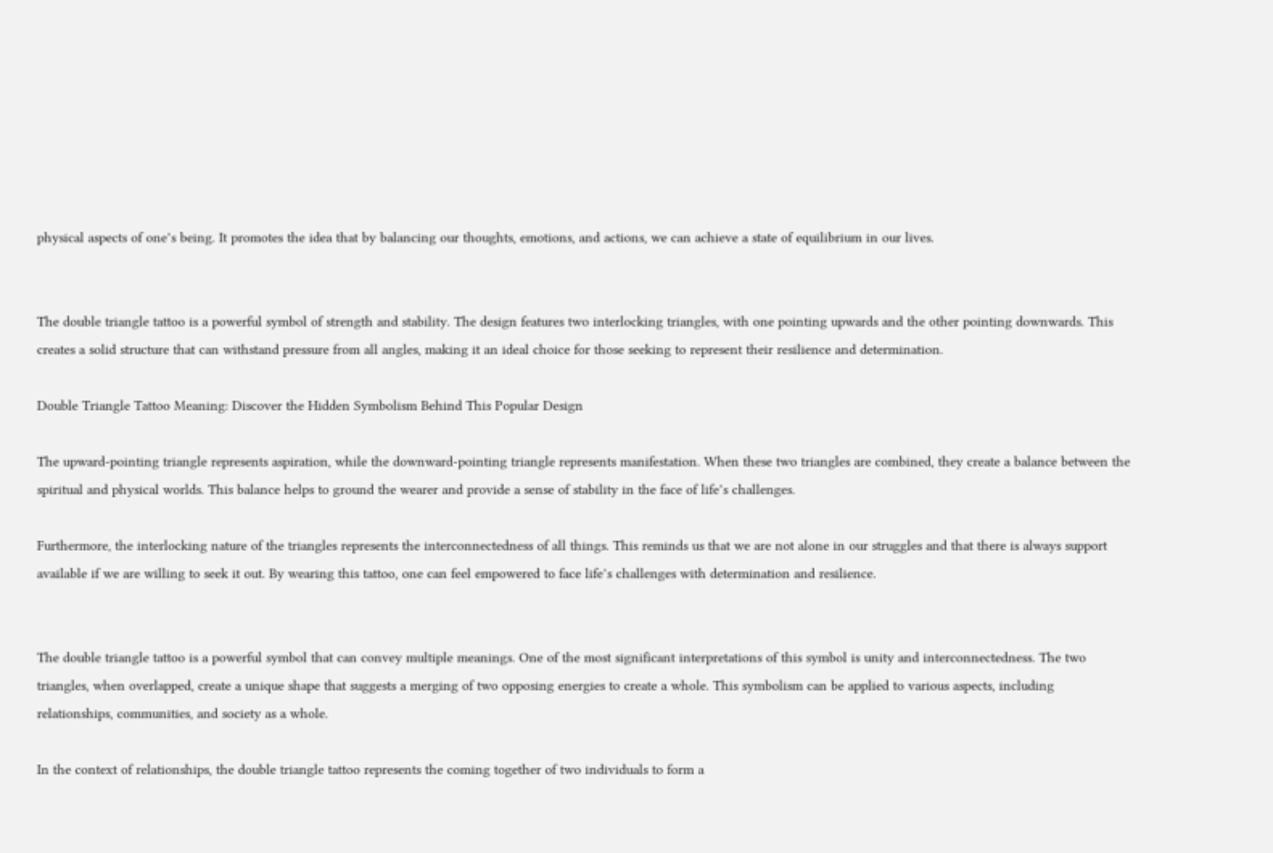physical aspects of one’s being. It promotes the idea that by balancing our thoughts, emotions, and actions, we can achieve a state of equilibrium in our lives.


The double triangle tattoo is a powerful symbol of strength and stability. The design features two interlocking triangles, with one pointing upwards and the other pointing downwards. This creates a solid structure that can withstand pressure from all angles, making it an ideal choice for those seeking to represent their resilience and determination.

Double Triangle Tattoo Meaning: Discover the Hidden Symbolism Behind This Popular Design

The upward-pointing triangle represents aspiration, while the downward-pointing triangle represents manifestation. When these two triangles are combined, they create a balance between the spiritual and physical worlds. This balance helps to ground the wearer and provide a sense of stability in the face of life’s challenges.

Furthermore, the interlocking nature of the triangles represents the interconnectedness of all things. This reminds us that we are not alone in our struggles and that there is always support available if we are willing to seek it out. By wearing this tattoo, one can feel empowered to face life’s challenges with determination and resilience.


The double triangle tattoo is a powerful symbol that can convey multiple meanings. One of the most significant interpretations of this symbol is unity and interconnectedness. The two triangles, when overlapped, create a unique shape that suggests a merging of two opposing energies to create a whole. This symbolism can be applied to various aspects, including relationships, communities, and society as a whole.

In the context of relationships, the double triangle tattoo represents the coming together of two individuals to form a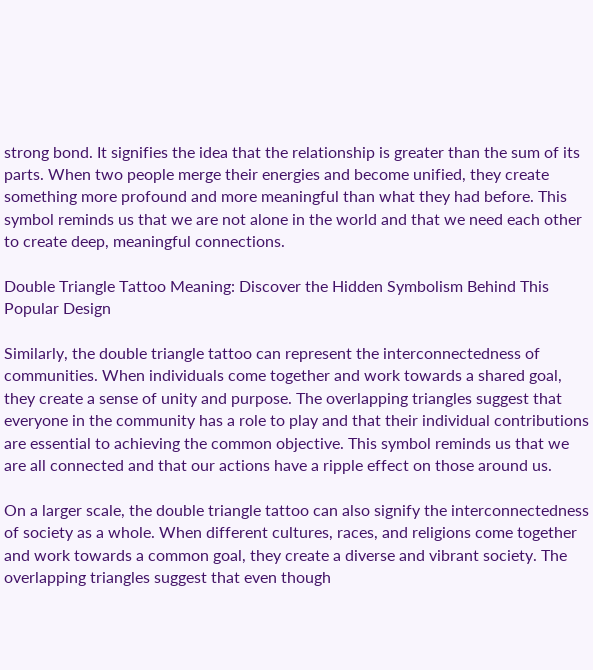strong bond. It signifies the idea that the relationship is greater than the sum of its parts. When two people merge their energies and become unified, they create something more profound and more meaningful than what they had before. This symbol reminds us that we are not alone in the world and that we need each other to create deep, meaningful connections.

Double Triangle Tattoo Meaning: Discover the Hidden Symbolism Behind This Popular Design

Similarly, the double triangle tattoo can represent the interconnectedness of communities. When individuals come together and work towards a shared goal, they create a sense of unity and purpose. The overlapping triangles suggest that everyone in the community has a role to play and that their individual contributions are essential to achieving the common objective. This symbol reminds us that we are all connected and that our actions have a ripple effect on those around us.

On a larger scale, the double triangle tattoo can also signify the interconnectedness of society as a whole. When different cultures, races, and religions come together and work towards a common goal, they create a diverse and vibrant society. The overlapping triangles suggest that even though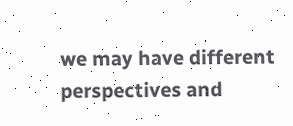we may have different perspectives and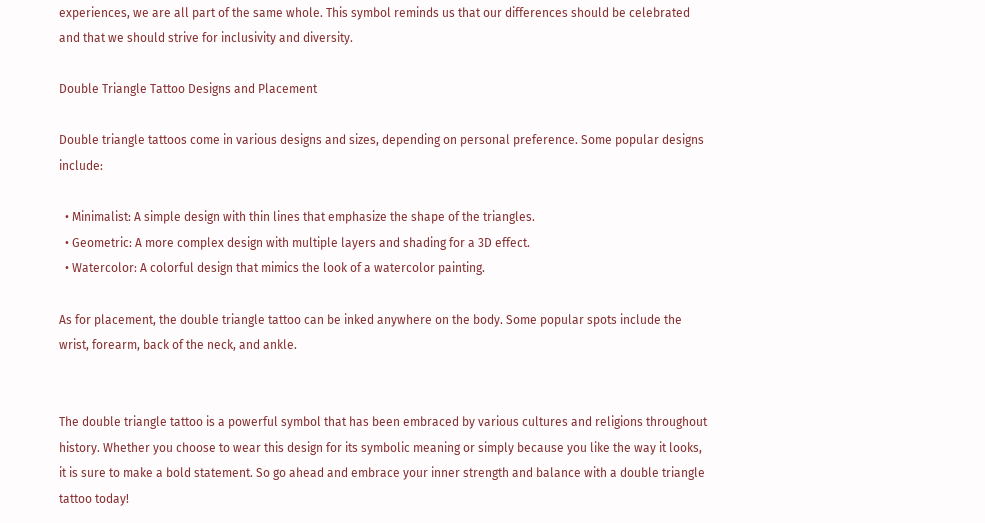experiences, we are all part of the same whole. This symbol reminds us that our differences should be celebrated and that we should strive for inclusivity and diversity.

Double Triangle Tattoo Designs and Placement

Double triangle tattoos come in various designs and sizes, depending on personal preference. Some popular designs include:

  • Minimalist: A simple design with thin lines that emphasize the shape of the triangles.
  • Geometric: A more complex design with multiple layers and shading for a 3D effect.
  • Watercolor: A colorful design that mimics the look of a watercolor painting.

As for placement, the double triangle tattoo can be inked anywhere on the body. Some popular spots include the wrist, forearm, back of the neck, and ankle.


The double triangle tattoo is a powerful symbol that has been embraced by various cultures and religions throughout history. Whether you choose to wear this design for its symbolic meaning or simply because you like the way it looks, it is sure to make a bold statement. So go ahead and embrace your inner strength and balance with a double triangle tattoo today!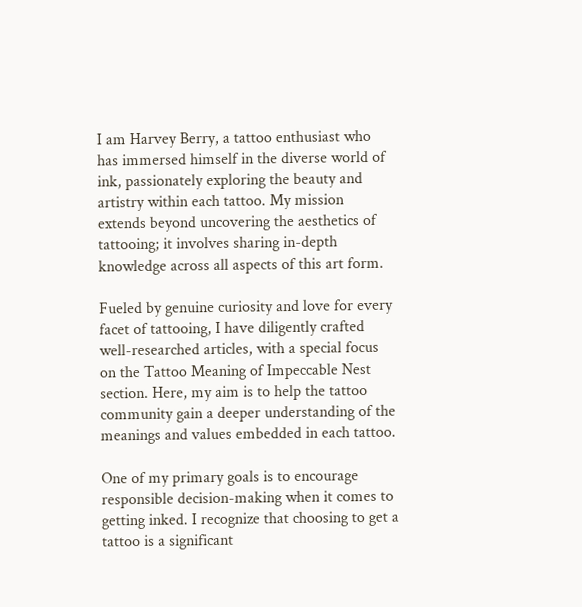I am Harvey Berry, a tattoo enthusiast who has immersed himself in the diverse world of ink, passionately exploring the beauty and artistry within each tattoo. My mission extends beyond uncovering the aesthetics of tattooing; it involves sharing in-depth knowledge across all aspects of this art form.

Fueled by genuine curiosity and love for every facet of tattooing, I have diligently crafted well-researched articles, with a special focus on the Tattoo Meaning of Impeccable Nest section. Here, my aim is to help the tattoo community gain a deeper understanding of the meanings and values embedded in each tattoo.

One of my primary goals is to encourage responsible decision-making when it comes to getting inked. I recognize that choosing to get a tattoo is a significant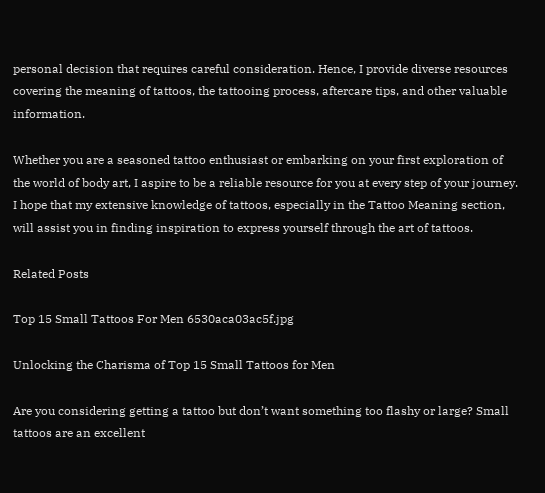personal decision that requires careful consideration. Hence, I provide diverse resources covering the meaning of tattoos, the tattooing process, aftercare tips, and other valuable information.

Whether you are a seasoned tattoo enthusiast or embarking on your first exploration of the world of body art, I aspire to be a reliable resource for you at every step of your journey. I hope that my extensive knowledge of tattoos, especially in the Tattoo Meaning section, will assist you in finding inspiration to express yourself through the art of tattoos.

Related Posts

Top 15 Small Tattoos For Men 6530aca03ac5f.jpg

Unlocking the Charisma of Top 15 Small Tattoos for Men

Are you considering getting a tattoo but don’t want something too flashy or large? Small tattoos are an excellent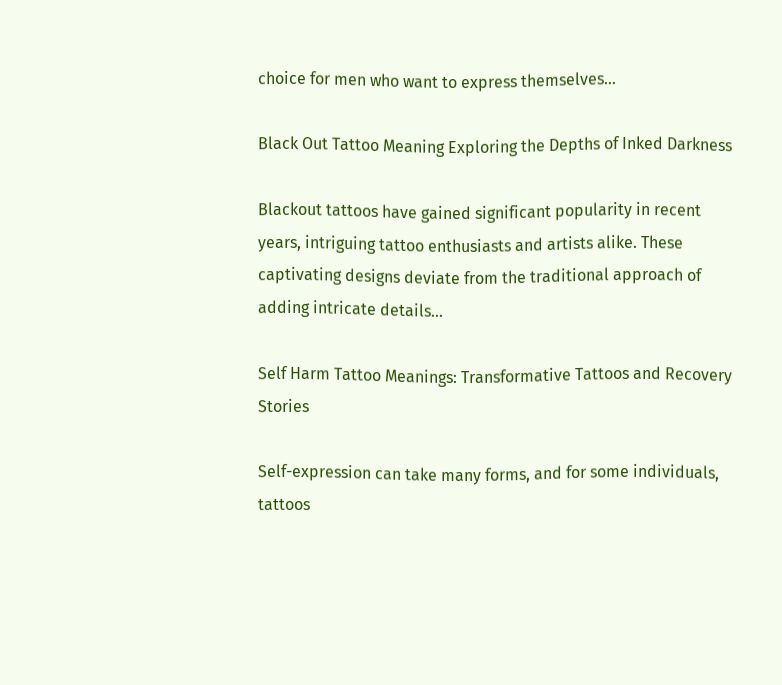choice for men who want to express themselves…

Black Out Tattoo Meaning Exploring the Depths of Inked Darkness

Blackout tattoos have gained significant popularity in recent years, intriguing tattoo enthusiasts and artists alike. These captivating designs deviate from the traditional approach of adding intricate details…

Self Harm Tattoo Meanings: Transformative Tattoos and Recovery Stories

Self-expression can take many forms, and for some individuals, tattoos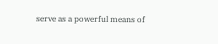serve as a powerful means of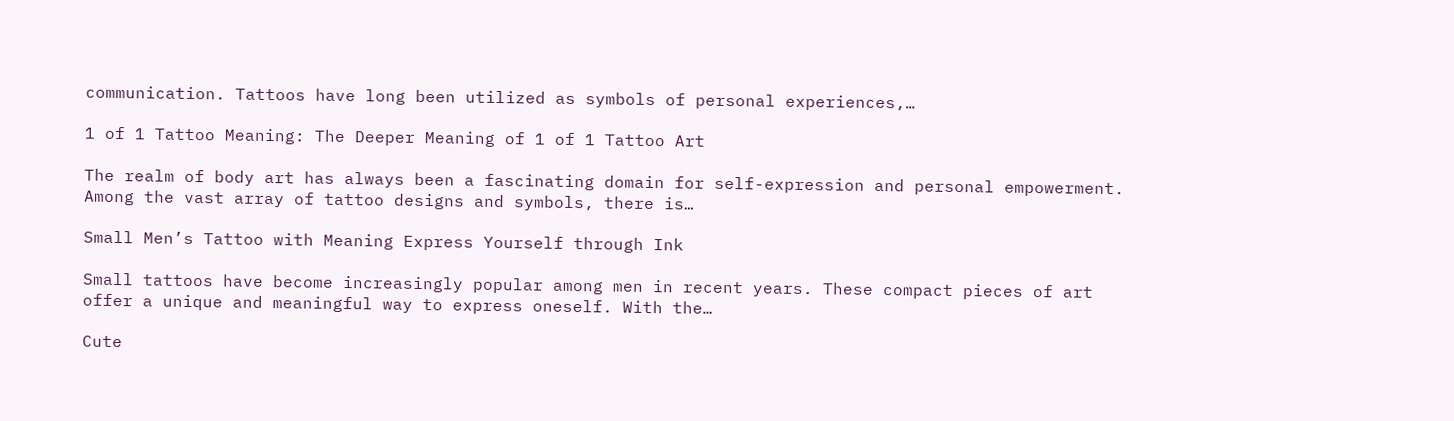communication. Tattoos have long been utilized as symbols of personal experiences,…

1 of 1 Tattoo Meaning: The Deeper Meaning of 1 of 1 Tattoo Art

The realm of body art has always been a fascinating domain for self-expression and personal empowerment. Among the vast array of tattoo designs and symbols, there is…

Small Men’s Tattoo with Meaning Express Yourself through Ink

Small tattoos have become increasingly popular among men in recent years. These compact pieces of art offer a unique and meaningful way to express oneself. With the…

Cute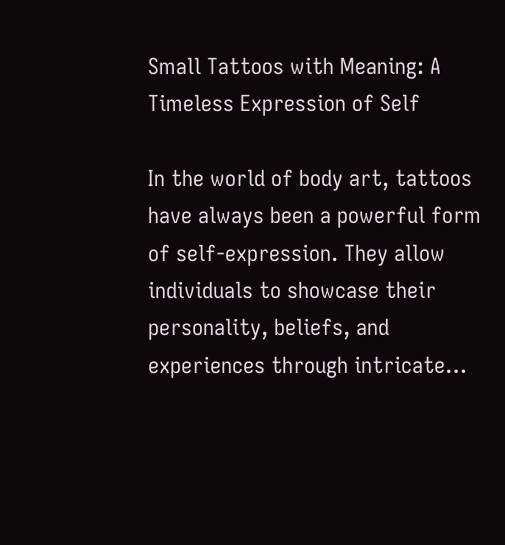Small Tattoos with Meaning: A Timeless Expression of Self

In the world of body art, tattoos have always been a powerful form of self-expression. They allow individuals to showcase their personality, beliefs, and experiences through intricate…